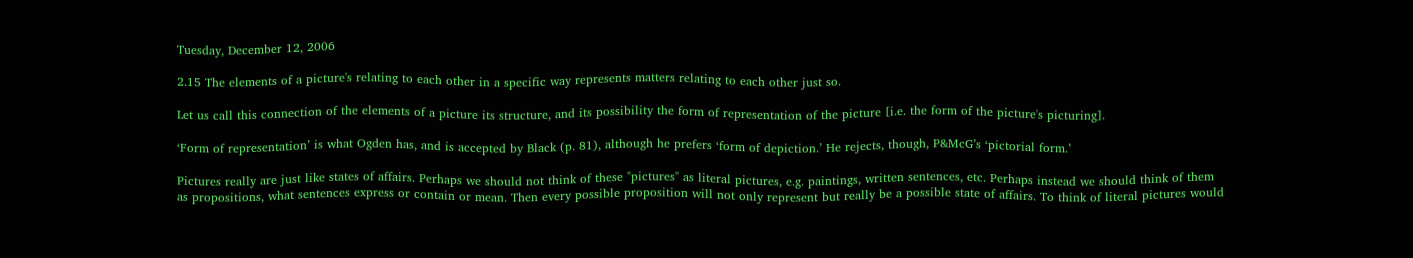Tuesday, December 12, 2006

2.15 The elements of a picture's relating to each other in a specific way represents matters relating to each other just so.

Let us call this connection of the elements of a picture its structure, and its possibility the form of representation of the picture [i.e. the form of the picture's picturing].

‘Form of representation’ is what Ogden has, and is accepted by Black (p. 81), although he prefers ‘form of depiction.’ He rejects, though, P&McG’s ‘pictorial form.’

Pictures really are just like states of affairs. Perhaps we should not think of these "pictures" as literal pictures, e.g. paintings, written sentences, etc. Perhaps instead we should think of them as propositions, what sentences express or contain or mean. Then every possible proposition will not only represent but really be a possible state of affairs. To think of literal pictures would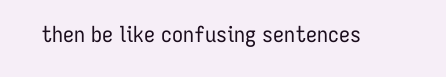then be like confusing sentences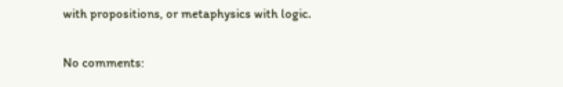with propositions, or metaphysics with logic.

No comments: